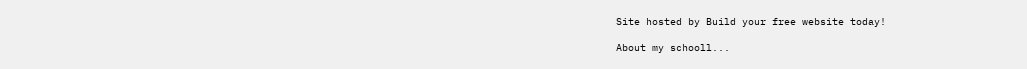Site hosted by Build your free website today!

About my schooll...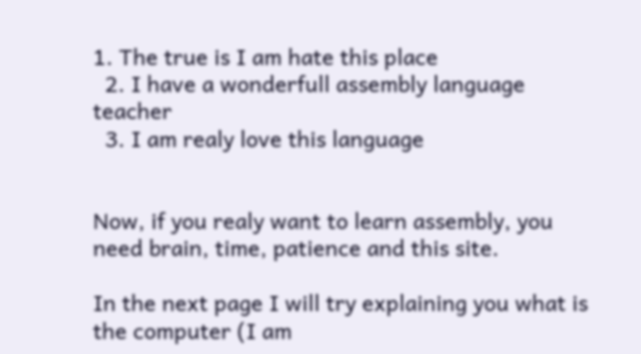1. The true is I am hate this place
  2. I have a wonderfull assembly language teacher
  3. I am realy love this language


Now, if you realy want to learn assembly, you need brain, time, patience and this site.

In the next page I will try explaining you what is the computer (I am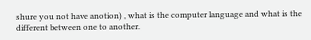shure you not have anotion) , what is the computer language and what is the different between one to another.